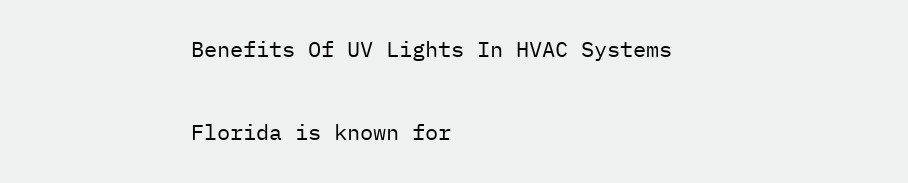Benefits Of UV Lights In HVAC Systems

Florida is known for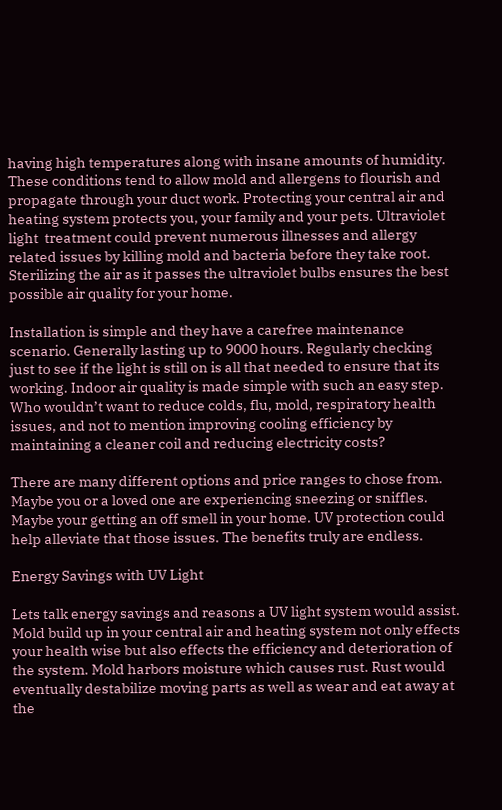having high temperatures along with insane amounts of humidity. These conditions tend to allow mold and allergens to flourish and propagate through your duct work. Protecting your central air and heating system protects you, your family and your pets. Ultraviolet light  treatment could prevent numerous illnesses and allergy related issues by killing mold and bacteria before they take root. Sterilizing the air as it passes the ultraviolet bulbs ensures the best possible air quality for your home.

Installation is simple and they have a carefree maintenance scenario. Generally lasting up to 9000 hours. Regularly checking just to see if the light is still on is all that needed to ensure that its working. Indoor air quality is made simple with such an easy step. Who wouldn’t want to reduce colds, flu, mold, respiratory health issues, and not to mention improving cooling efficiency by maintaining a cleaner coil and reducing electricity costs?

There are many different options and price ranges to chose from. Maybe you or a loved one are experiencing sneezing or sniffles. Maybe your getting an off smell in your home. UV protection could help alleviate that those issues. The benefits truly are endless.

Energy Savings with UV Light

Lets talk energy savings and reasons a UV light system would assist. Mold build up in your central air and heating system not only effects your health wise but also effects the efficiency and deterioration of the system. Mold harbors moisture which causes rust. Rust would eventually destabilize moving parts as well as wear and eat away at the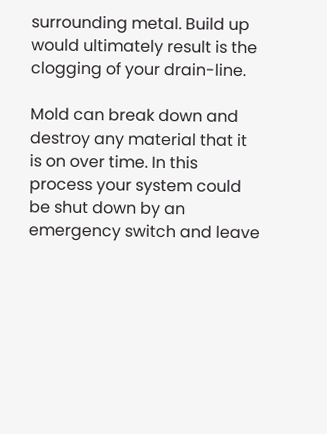surrounding metal. Build up would ultimately result is the clogging of your drain-line.

Mold can break down and destroy any material that it is on over time. In this process your system could be shut down by an emergency switch and leave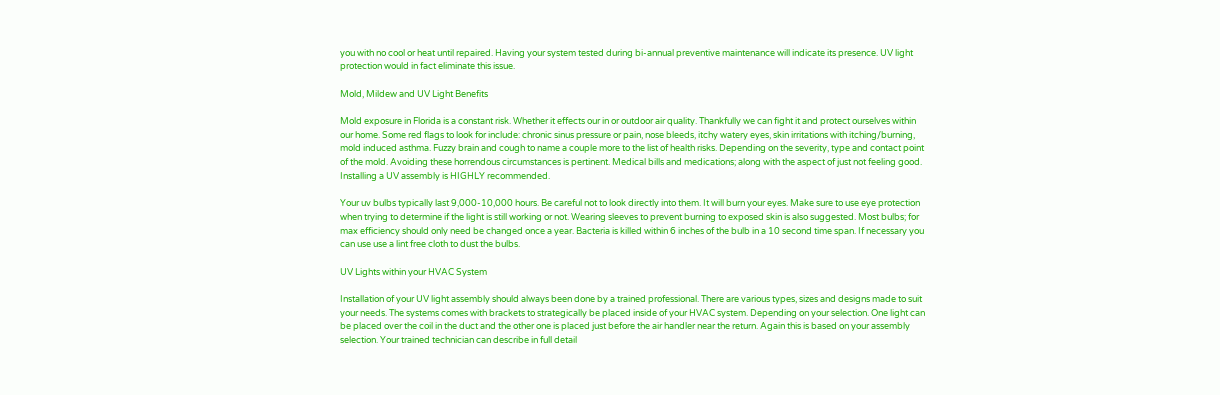you with no cool or heat until repaired. Having your system tested during bi-annual preventive maintenance will indicate its presence. UV light protection would in fact eliminate this issue.

Mold, Mildew and UV Light Benefits

Mold exposure in Florida is a constant risk. Whether it effects our in or outdoor air quality. Thankfully we can fight it and protect ourselves within our home. Some red flags to look for include: chronic sinus pressure or pain, nose bleeds, itchy watery eyes, skin irritations with itching/burning, mold induced asthma. Fuzzy brain and cough to name a couple more to the list of health risks. Depending on the severity, type and contact point of the mold. Avoiding these horrendous circumstances is pertinent. Medical bills and medications; along with the aspect of just not feeling good. Installing a UV assembly is HIGHLY recommended.

Your uv bulbs typically last 9,000-10,000 hours. Be careful not to look directly into them. It will burn your eyes. Make sure to use eye protection when trying to determine if the light is still working or not. Wearing sleeves to prevent burning to exposed skin is also suggested. Most bulbs; for max efficiency should only need be changed once a year. Bacteria is killed within 6 inches of the bulb in a 10 second time span. If necessary you can use use a lint free cloth to dust the bulbs.

UV Lights within your HVAC System

Installation of your UV light assembly should always been done by a trained professional. There are various types, sizes and designs made to suit your needs. The systems comes with brackets to strategically be placed inside of your HVAC system. Depending on your selection. One light can be placed over the coil in the duct and the other one is placed just before the air handler near the return. Again this is based on your assembly selection. Your trained technician can describe in full detail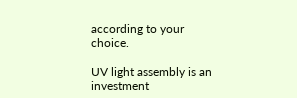according to your choice.

UV light assembly is an investment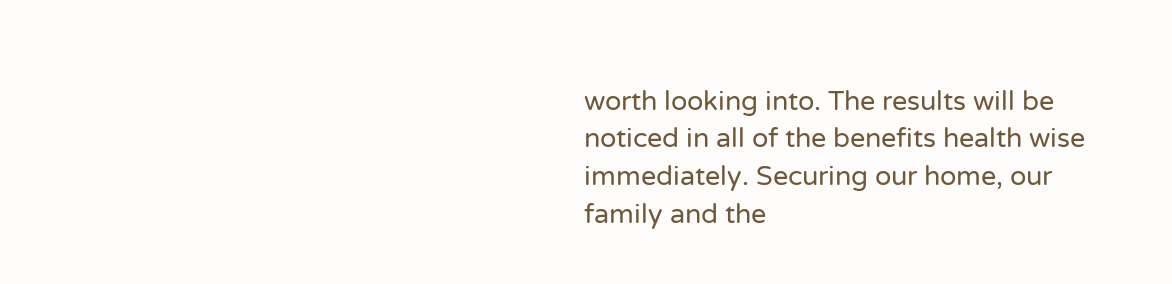worth looking into. The results will be noticed in all of the benefits health wise immediately. Securing our home, our family and the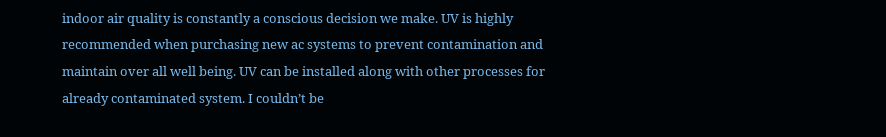indoor air quality is constantly a conscious decision we make. UV is highly recommended when purchasing new ac systems to prevent contamination and maintain over all well being. UV can be installed along with other processes for already contaminated system. I couldn’t be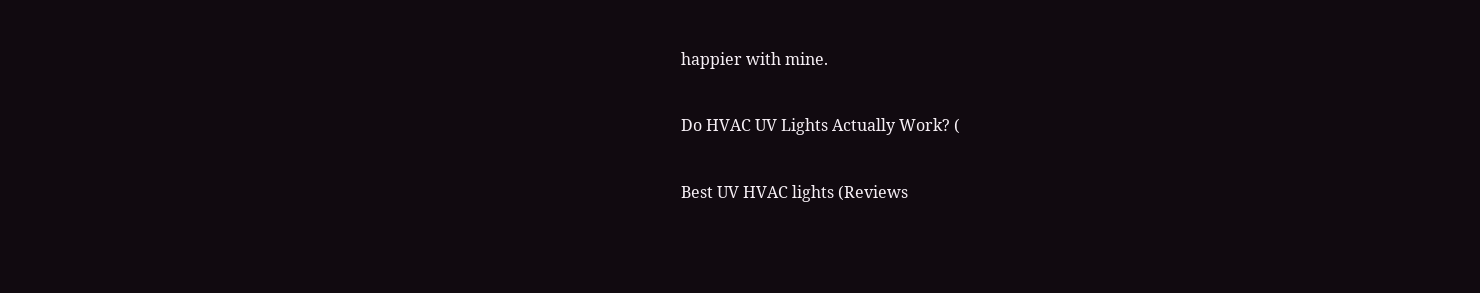happier with mine.

Do HVAC UV Lights Actually Work? (

Best UV HVAC lights (Reviews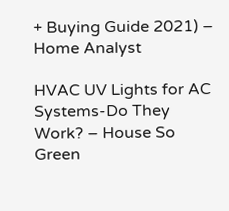+ Buying Guide 2021) – Home Analyst

HVAC UV Lights for AC Systems-Do They Work? – House So Green